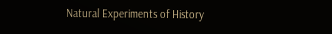Natural Experiments of History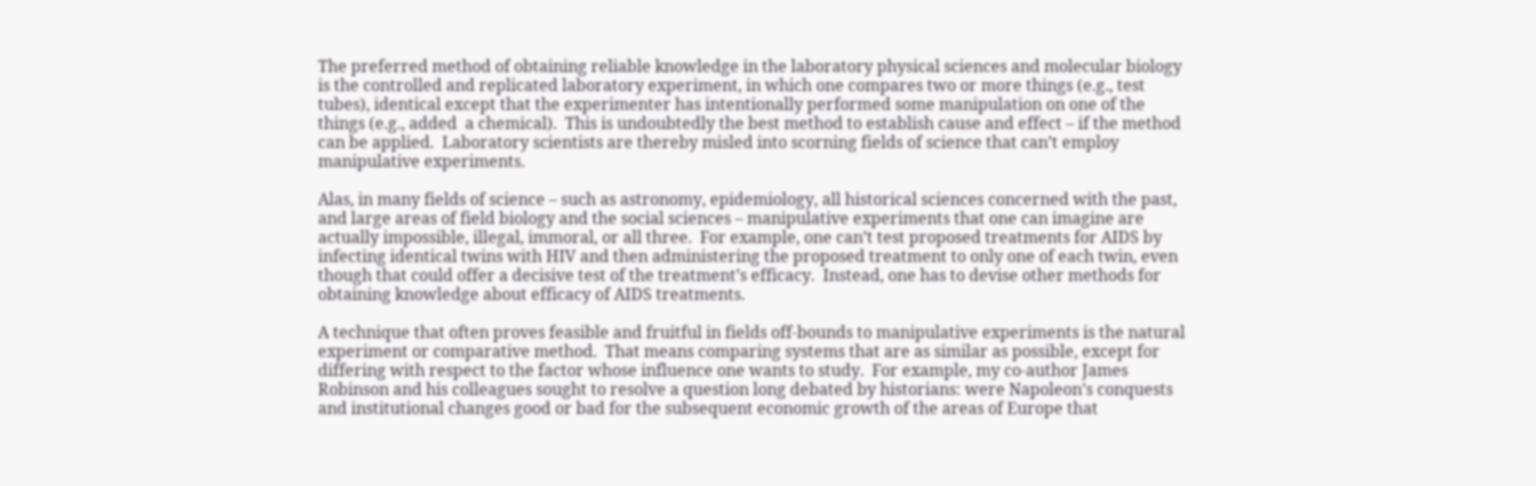The preferred method of obtaining reliable knowledge in the laboratory physical sciences and molecular biology is the controlled and replicated laboratory experiment, in which one compares two or more things (e.g., test tubes), identical except that the experimenter has intentionally performed some manipulation on one of the things (e.g., added  a chemical).  This is undoubtedly the best method to establish cause and effect – if the method can be applied.  Laboratory scientists are thereby misled into scorning fields of science that can’t employ manipulative experiments.

Alas, in many fields of science – such as astronomy, epidemiology, all historical sciences concerned with the past, and large areas of field biology and the social sciences – manipulative experiments that one can imagine are actually impossible, illegal, immoral, or all three.  For example, one can’t test proposed treatments for AIDS by infecting identical twins with HIV and then administering the proposed treatment to only one of each twin, even though that could offer a decisive test of the treatment’s efficacy.  Instead, one has to devise other methods for obtaining knowledge about efficacy of AIDS treatments.

A technique that often proves feasible and fruitful in fields off-bounds to manipulative experiments is the natural experiment or comparative method.  That means comparing systems that are as similar as possible, except for differing with respect to the factor whose influence one wants to study.  For example, my co-author James Robinson and his colleagues sought to resolve a question long debated by historians: were Napoleon’s conquests and institutional changes good or bad for the subsequent economic growth of the areas of Europe that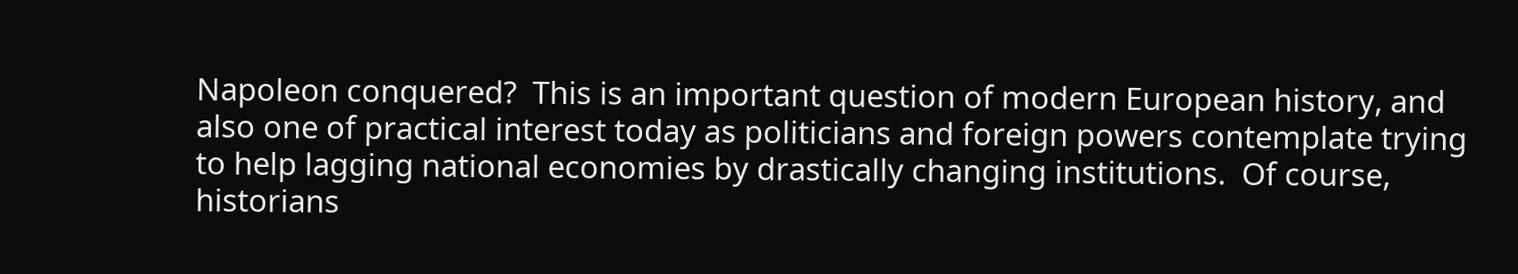Napoleon conquered?  This is an important question of modern European history, and also one of practical interest today as politicians and foreign powers contemplate trying to help lagging national economies by drastically changing institutions.  Of course, historians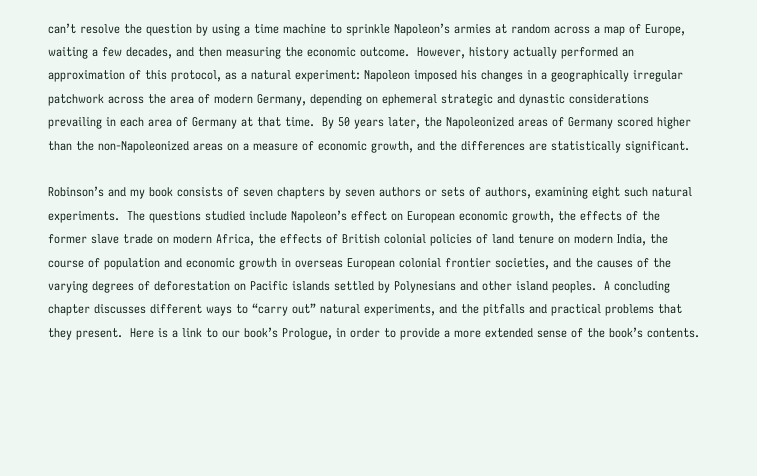can’t resolve the question by using a time machine to sprinkle Napoleon’s armies at random across a map of Europe, waiting a few decades, and then measuring the economic outcome.  However, history actually performed an approximation of this protocol, as a natural experiment: Napoleon imposed his changes in a geographically irregular patchwork across the area of modern Germany, depending on ephemeral strategic and dynastic considerations prevailing in each area of Germany at that time.  By 50 years later, the Napoleonized areas of Germany scored higher than the non-Napoleonized areas on a measure of economic growth, and the differences are statistically significant.

Robinson’s and my book consists of seven chapters by seven authors or sets of authors, examining eight such natural experiments.  The questions studied include Napoleon’s effect on European economic growth, the effects of the former slave trade on modern Africa, the effects of British colonial policies of land tenure on modern India, the course of population and economic growth in overseas European colonial frontier societies, and the causes of the varying degrees of deforestation on Pacific islands settled by Polynesians and other island peoples.  A concluding chapter discusses different ways to “carry out” natural experiments, and the pitfalls and practical problems that they present.  Here is a link to our book’s Prologue, in order to provide a more extended sense of the book’s contents.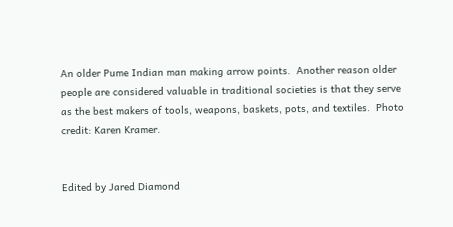An older Pume Indian man making arrow points.  Another reason older people are considered valuable in traditional societies is that they serve as the best makers of tools, weapons, baskets, pots, and textiles.  Photo credit: Karen Kramer.


Edited by Jared Diamond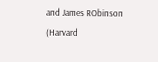and James RObinson (Harvard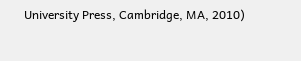University Press, Cambridge, MA, 2010)